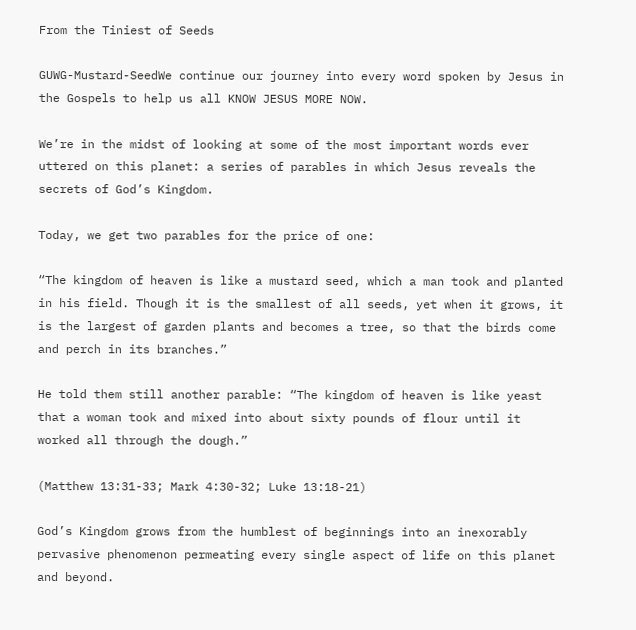From the Tiniest of Seeds

GUWG-Mustard-SeedWe continue our journey into every word spoken by Jesus in the Gospels to help us all KNOW JESUS MORE NOW.

We’re in the midst of looking at some of the most important words ever uttered on this planet: a series of parables in which Jesus reveals the secrets of God’s Kingdom.

Today, we get two parables for the price of one:

“The kingdom of heaven is like a mustard seed, which a man took and planted in his field. Though it is the smallest of all seeds, yet when it grows, it is the largest of garden plants and becomes a tree, so that the birds come and perch in its branches.”

He told them still another parable: “The kingdom of heaven is like yeast that a woman took and mixed into about sixty pounds of flour until it worked all through the dough.”

(Matthew 13:31-33; Mark 4:30-32; Luke 13:18-21)

God’s Kingdom grows from the humblest of beginnings into an inexorably pervasive phenomenon permeating every single aspect of life on this planet and beyond.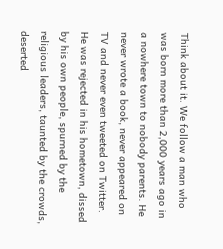Think about it. We follow a man who was born more than 2,000 years ago in a nowhere town to nobody parents. He never wrote a book, never appeared on TV and never even tweeted on Twitter. He was rejected in his hometown, dissed by his own people, spurned by the religious leaders, taunted by the crowds, deserted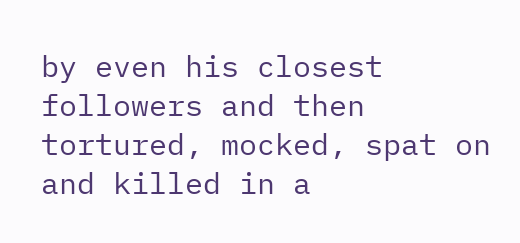by even his closest followers and then tortured, mocked, spat on and killed in a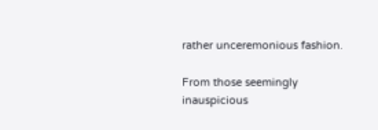rather unceremonious fashion.

From those seemingly inauspicious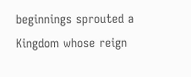beginnings sprouted a Kingdom whose reign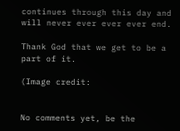continues through this day and will never ever ever ever end.

Thank God that we get to be a part of it.

(Image credit:


No comments yet, be the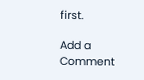first.

Add a Comment